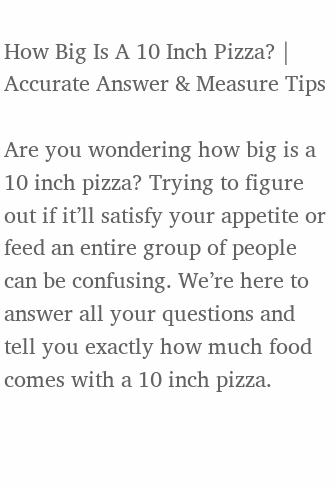How Big Is A 10 Inch Pizza? | Accurate Answer & Measure Tips

Are you wondering how big is a 10 inch pizza? Trying to figure out if it’ll satisfy your appetite or feed an entire group of people can be confusing. We’re here to answer all your questions and tell you exactly how much food comes with a 10 inch pizza.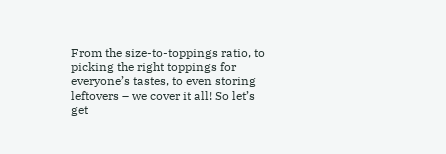From the size-to-toppings ratio, to picking the right toppings for everyone’s tastes, to even storing leftovers – we cover it all! So let’s get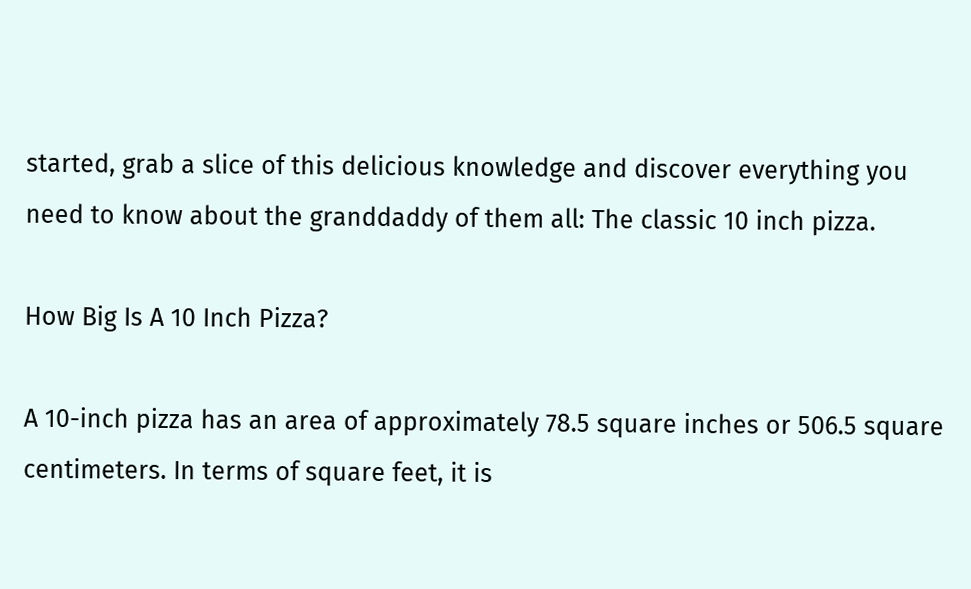started, grab a slice of this delicious knowledge and discover everything you need to know about the granddaddy of them all: The classic 10 inch pizza.

How Big Is A 10 Inch Pizza?

A 10-inch pizza has an area of approximately 78.5 square inches or 506.5 square centimeters. In terms of square feet, it is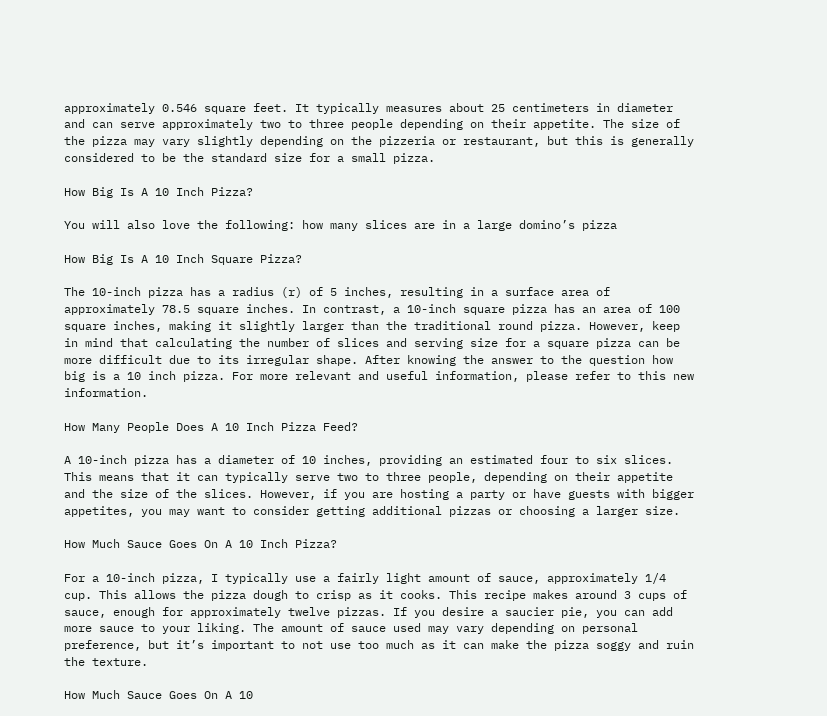approximately 0.546 square feet. It typically measures about 25 centimeters in diameter and can serve approximately two to three people depending on their appetite. The size of the pizza may vary slightly depending on the pizzeria or restaurant, but this is generally considered to be the standard size for a small pizza.

How Big Is A 10 Inch Pizza?

You will also love the following: how many slices are in a large domino’s pizza

How Big Is A 10 Inch Square Pizza?

The 10-inch pizza has a radius (r) of 5 inches, resulting in a surface area of approximately 78.5 square inches. In contrast, a 10-inch square pizza has an area of 100 square inches, making it slightly larger than the traditional round pizza. However, keep in mind that calculating the number of slices and serving size for a square pizza can be more difficult due to its irregular shape. After knowing the answer to the question how big is a 10 inch pizza. For more relevant and useful information, please refer to this new information.

How Many People Does A 10 Inch Pizza Feed?

A 10-inch pizza has a diameter of 10 inches, providing an estimated four to six slices. This means that it can typically serve two to three people, depending on their appetite and the size of the slices. However, if you are hosting a party or have guests with bigger appetites, you may want to consider getting additional pizzas or choosing a larger size.

How Much Sauce Goes On A 10 Inch Pizza?

For a 10-inch pizza, I typically use a fairly light amount of sauce, approximately 1/4 cup. This allows the pizza dough to crisp as it cooks. This recipe makes around 3 cups of sauce, enough for approximately twelve pizzas. If you desire a saucier pie, you can add more sauce to your liking. The amount of sauce used may vary depending on personal preference, but it’s important to not use too much as it can make the pizza soggy and ruin the texture.

How Much Sauce Goes On A 10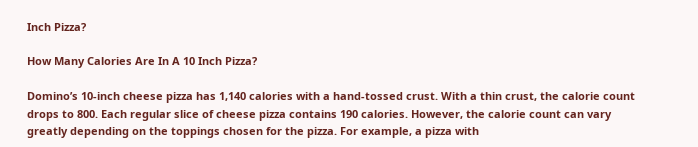Inch Pizza?

How Many Calories Are In A 10 Inch Pizza?

Domino’s 10-inch cheese pizza has 1,140 calories with a hand-tossed crust. With a thin crust, the calorie count drops to 800. Each regular slice of cheese pizza contains 190 calories. However, the calorie count can vary greatly depending on the toppings chosen for the pizza. For example, a pizza with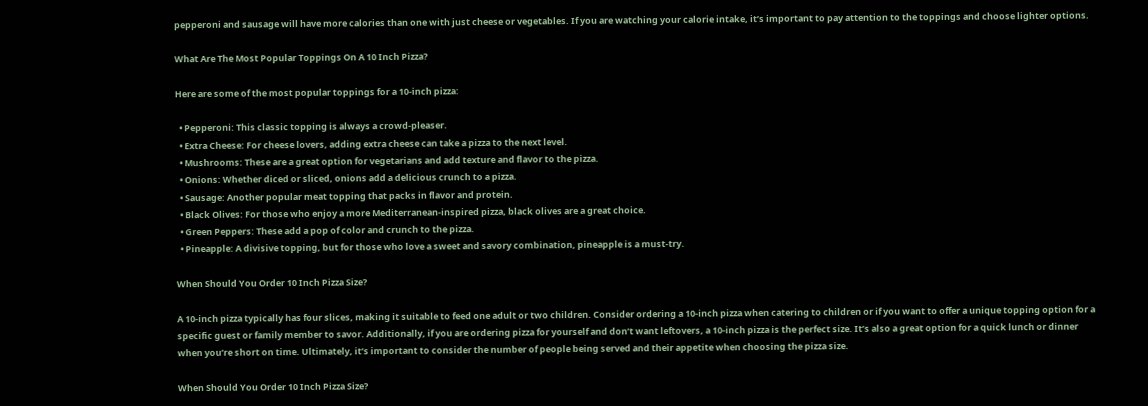pepperoni and sausage will have more calories than one with just cheese or vegetables. If you are watching your calorie intake, it’s important to pay attention to the toppings and choose lighter options.

What Are The Most Popular Toppings On A 10 Inch Pizza?

Here are some of the most popular toppings for a 10-inch pizza:

  • Pepperoni: This classic topping is always a crowd-pleaser.
  • Extra Cheese: For cheese lovers, adding extra cheese can take a pizza to the next level.
  • Mushrooms: These are a great option for vegetarians and add texture and flavor to the pizza.
  • Onions: Whether diced or sliced, onions add a delicious crunch to a pizza.
  • Sausage: Another popular meat topping that packs in flavor and protein.
  • Black Olives: For those who enjoy a more Mediterranean-inspired pizza, black olives are a great choice.
  • Green Peppers: These add a pop of color and crunch to the pizza.
  • Pineapple: A divisive topping, but for those who love a sweet and savory combination, pineapple is a must-try.

When Should You Order 10 Inch Pizza Size?

A 10-inch pizza typically has four slices, making it suitable to feed one adult or two children. Consider ordering a 10-inch pizza when catering to children or if you want to offer a unique topping option for a specific guest or family member to savor. Additionally, if you are ordering pizza for yourself and don’t want leftovers, a 10-inch pizza is the perfect size. It’s also a great option for a quick lunch or dinner when you’re short on time. Ultimately, it’s important to consider the number of people being served and their appetite when choosing the pizza size.

When Should You Order 10 Inch Pizza Size?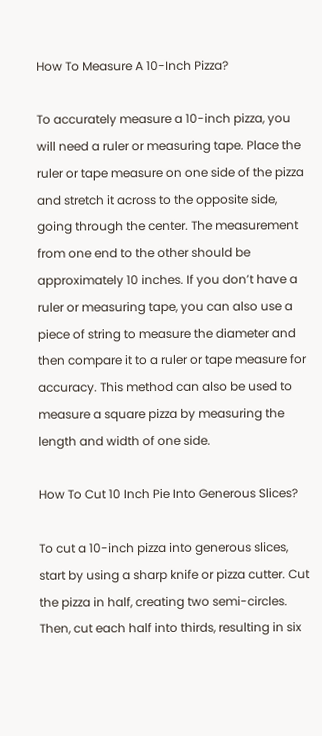How To Measure A 10-Inch Pizza?

To accurately measure a 10-inch pizza, you will need a ruler or measuring tape. Place the ruler or tape measure on one side of the pizza and stretch it across to the opposite side, going through the center. The measurement from one end to the other should be approximately 10 inches. If you don’t have a ruler or measuring tape, you can also use a piece of string to measure the diameter and then compare it to a ruler or tape measure for accuracy. This method can also be used to measure a square pizza by measuring the length and width of one side.

How To Cut 10 Inch Pie Into Generous Slices?

To cut a 10-inch pizza into generous slices, start by using a sharp knife or pizza cutter. Cut the pizza in half, creating two semi-circles. Then, cut each half into thirds, resulting in six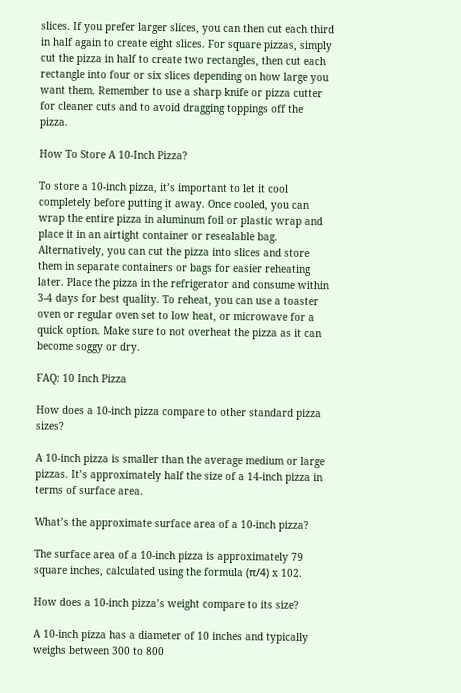slices. If you prefer larger slices, you can then cut each third in half again to create eight slices. For square pizzas, simply cut the pizza in half to create two rectangles, then cut each rectangle into four or six slices depending on how large you want them. Remember to use a sharp knife or pizza cutter for cleaner cuts and to avoid dragging toppings off the pizza.

How To Store A 10-Inch Pizza?

To store a 10-inch pizza, it’s important to let it cool completely before putting it away. Once cooled, you can wrap the entire pizza in aluminum foil or plastic wrap and place it in an airtight container or resealable bag. Alternatively, you can cut the pizza into slices and store them in separate containers or bags for easier reheating later. Place the pizza in the refrigerator and consume within 3-4 days for best quality. To reheat, you can use a toaster oven or regular oven set to low heat, or microwave for a quick option. Make sure to not overheat the pizza as it can become soggy or dry.

FAQ: 10 Inch Pizza

How does a 10-inch pizza compare to other standard pizza sizes?

A 10-inch pizza is smaller than the average medium or large pizzas. It’s approximately half the size of a 14-inch pizza in terms of surface area.

What’s the approximate surface area of a 10-inch pizza?

The surface area of a 10-inch pizza is approximately 79 square inches, calculated using the formula (π/4) x 102.

How does a 10-inch pizza’s weight compare to its size?

A 10-inch pizza has a diameter of 10 inches and typically weighs between 300 to 800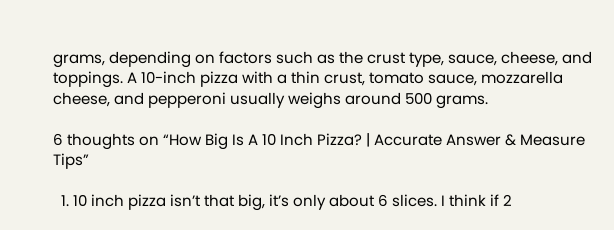grams, depending on factors such as the crust type, sauce, cheese, and toppings. A 10-inch pizza with a thin crust, tomato sauce, mozzarella cheese, and pepperoni usually weighs around 500 grams.

6 thoughts on “How Big Is A 10 Inch Pizza? | Accurate Answer & Measure Tips”

  1. 10 inch pizza isn’t that big, it’s only about 6 slices. I think if 2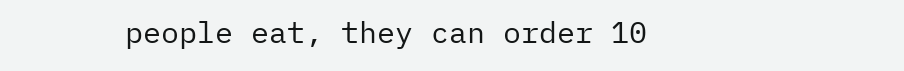people eat, they can order 10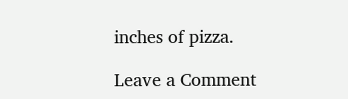inches of pizza.

Leave a Comment